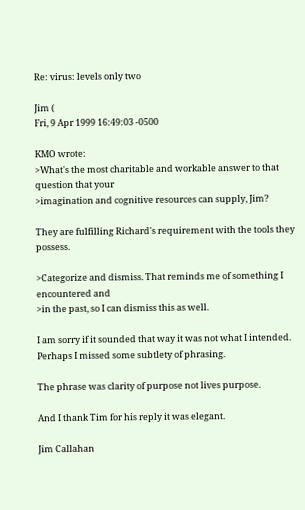Re: virus: levels only two

Jim (
Fri, 9 Apr 1999 16:49:03 -0500

KMO wrote:
>What's the most charitable and workable answer to that question that your
>imagination and cognitive resources can supply, Jim?

They are fulfilling Richard's requirement with the tools they possess.

>Categorize and dismiss. That reminds me of something I encountered and
>in the past, so I can dismiss this as well.

I am sorry if it sounded that way it was not what I intended. Perhaps I missed some subtlety of phrasing.

The phrase was clarity of purpose not lives purpose.

And I thank Tim for his reply it was elegant.

Jim Callahan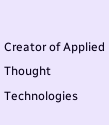Creator of Applied Thought Technologies